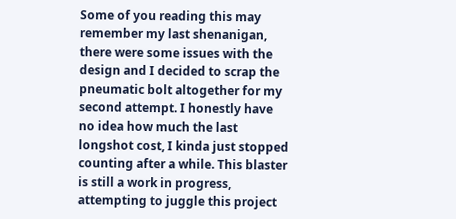Some of you reading this may remember my last shenanigan, there were some issues with the design and I decided to scrap the pneumatic bolt altogether for my second attempt. I honestly have no idea how much the last longshot cost, I kinda just stopped counting after a while. This blaster is still a work in progress, attempting to juggle this project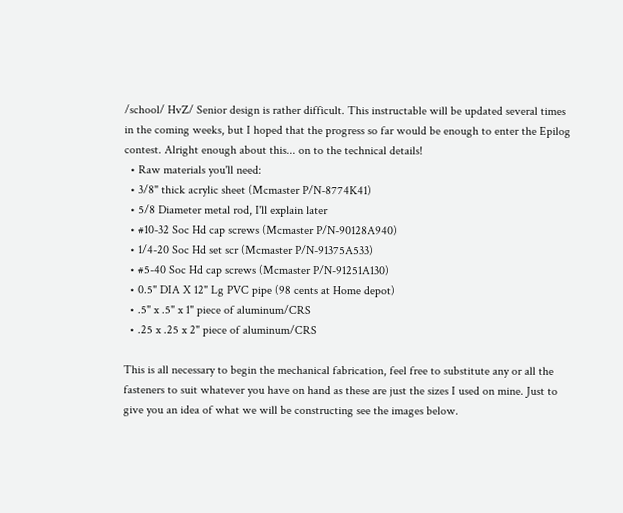/school/ HvZ/ Senior design is rather difficult. This instructable will be updated several times in the coming weeks, but I hoped that the progress so far would be enough to enter the Epilog contest. Alright enough about this... on to the technical details!
  • Raw materials you'll need:
  • 3/8" thick acrylic sheet (Mcmaster P/N-8774K41)
  • 5/8 Diameter metal rod, I'll explain later
  • #10-32 Soc Hd cap screws (Mcmaster P/N-90128A940)
  • 1/4-20 Soc Hd set scr (Mcmaster P/N-91375A533)
  • #5-40 Soc Hd cap screws (Mcmaster P/N-91251A130)
  • 0.5" DIA X 12" Lg PVC pipe (98 cents at Home depot)
  • .5" x .5" x 1" piece of aluminum/CRS
  • .25 x .25 x 2" piece of aluminum/CRS

This is all necessary to begin the mechanical fabrication, feel free to substitute any or all the fasteners to suit whatever you have on hand as these are just the sizes I used on mine. Just to give you an idea of what we will be constructing see the images below.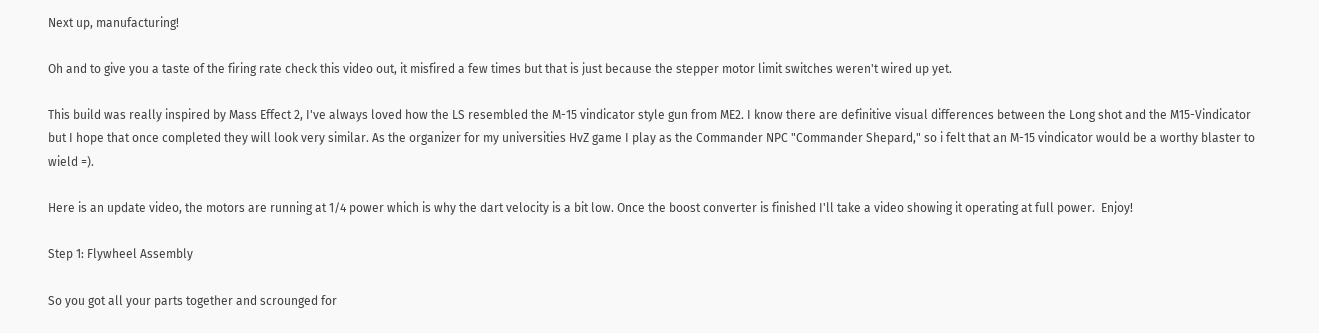Next up, manufacturing!

Oh and to give you a taste of the firing rate check this video out, it misfired a few times but that is just because the stepper motor limit switches weren't wired up yet.

This build was really inspired by Mass Effect 2, I've always loved how the LS resembled the M-15 vindicator style gun from ME2. I know there are definitive visual differences between the Long shot and the M15-Vindicator but I hope that once completed they will look very similar. As the organizer for my universities HvZ game I play as the Commander NPC "Commander Shepard," so i felt that an M-15 vindicator would be a worthy blaster to wield =).

Here is an update video, the motors are running at 1/4 power which is why the dart velocity is a bit low. Once the boost converter is finished I'll take a video showing it operating at full power.  Enjoy!

Step 1: Flywheel Assembly

So you got all your parts together and scrounged for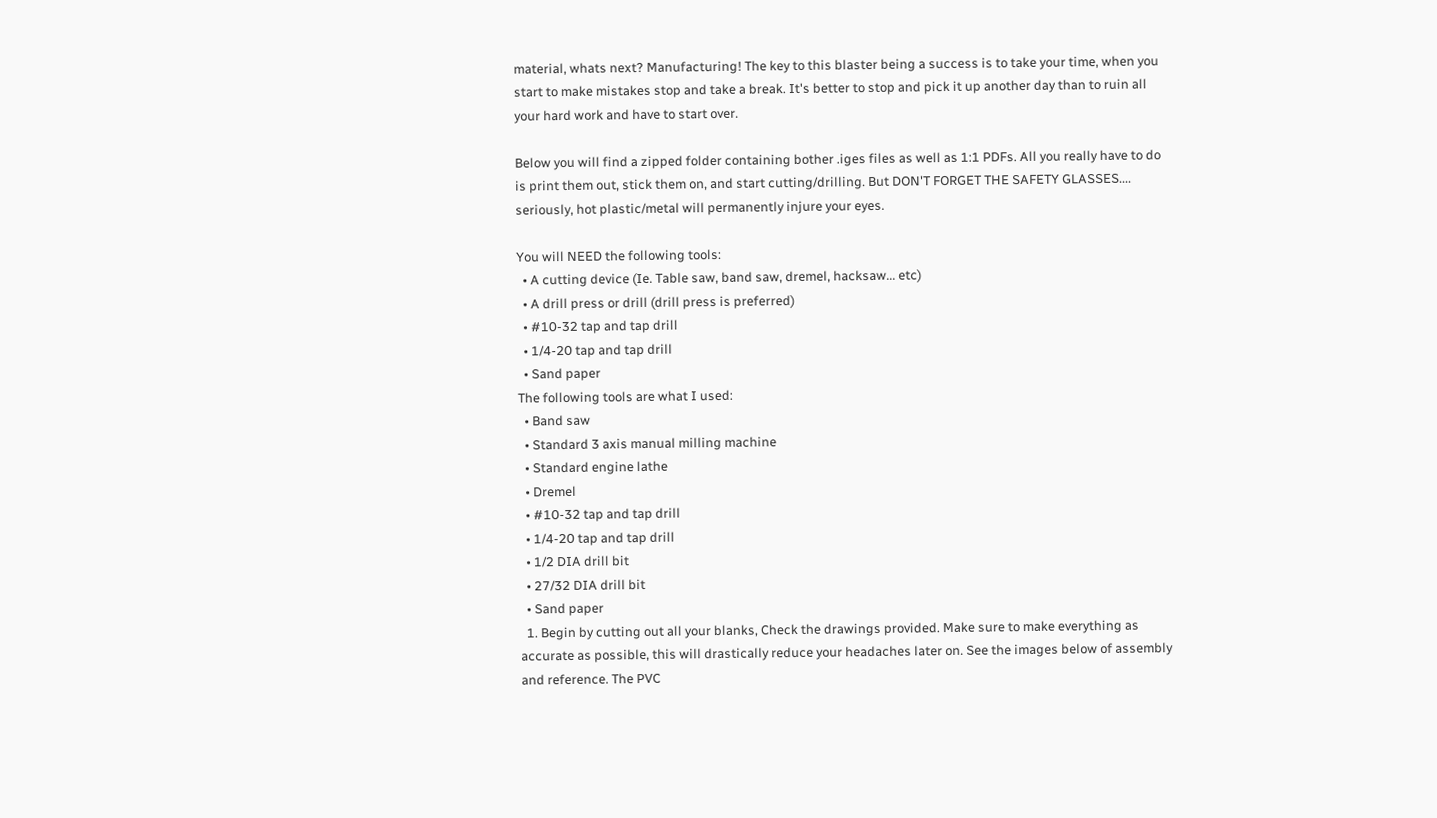material, whats next? Manufacturing! The key to this blaster being a success is to take your time, when you start to make mistakes stop and take a break. It's better to stop and pick it up another day than to ruin all your hard work and have to start over.

Below you will find a zipped folder containing bother .iges files as well as 1:1 PDFs. All you really have to do is print them out, stick them on, and start cutting/drilling. But DON'T FORGET THE SAFETY GLASSES.... seriously, hot plastic/metal will permanently injure your eyes.

You will NEED the following tools:
  • A cutting device (Ie. Table saw, band saw, dremel, hacksaw... etc)
  • A drill press or drill (drill press is preferred)
  • #10-32 tap and tap drill
  • 1/4-20 tap and tap drill
  • Sand paper
The following tools are what I used:
  • Band saw
  • Standard 3 axis manual milling machine
  • Standard engine lathe
  • Dremel
  • #10-32 tap and tap drill
  • 1/4-20 tap and tap drill
  • 1/2 DIA drill bit
  • 27/32 DIA drill bit
  • Sand paper
  1. Begin by cutting out all your blanks, Check the drawings provided. Make sure to make everything as accurate as possible, this will drastically reduce your headaches later on. See the images below of assembly and reference. The PVC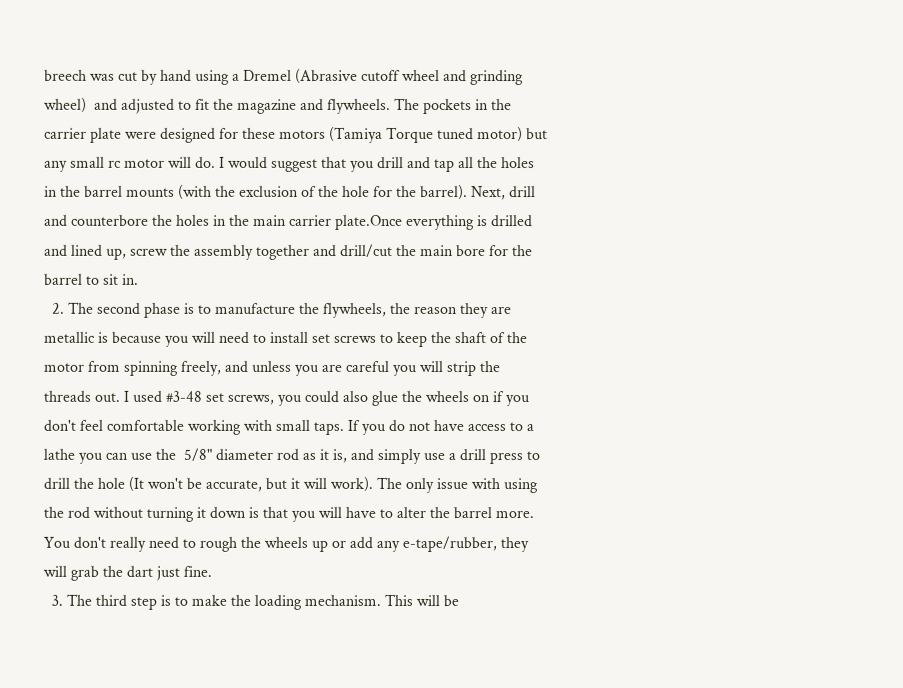breech was cut by hand using a Dremel (Abrasive cutoff wheel and grinding wheel)  and adjusted to fit the magazine and flywheels. The pockets in the carrier plate were designed for these motors (Tamiya Torque tuned motor) but any small rc motor will do. I would suggest that you drill and tap all the holes in the barrel mounts (with the exclusion of the hole for the barrel). Next, drill and counterbore the holes in the main carrier plate.Once everything is drilled and lined up, screw the assembly together and drill/cut the main bore for the barrel to sit in.
  2. The second phase is to manufacture the flywheels, the reason they are metallic is because you will need to install set screws to keep the shaft of the motor from spinning freely, and unless you are careful you will strip the threads out. I used #3-48 set screws, you could also glue the wheels on if you don't feel comfortable working with small taps. If you do not have access to a lathe you can use the  5/8" diameter rod as it is, and simply use a drill press to drill the hole (It won't be accurate, but it will work). The only issue with using the rod without turning it down is that you will have to alter the barrel more. You don't really need to rough the wheels up or add any e-tape/rubber, they will grab the dart just fine.
  3. The third step is to make the loading mechanism. This will be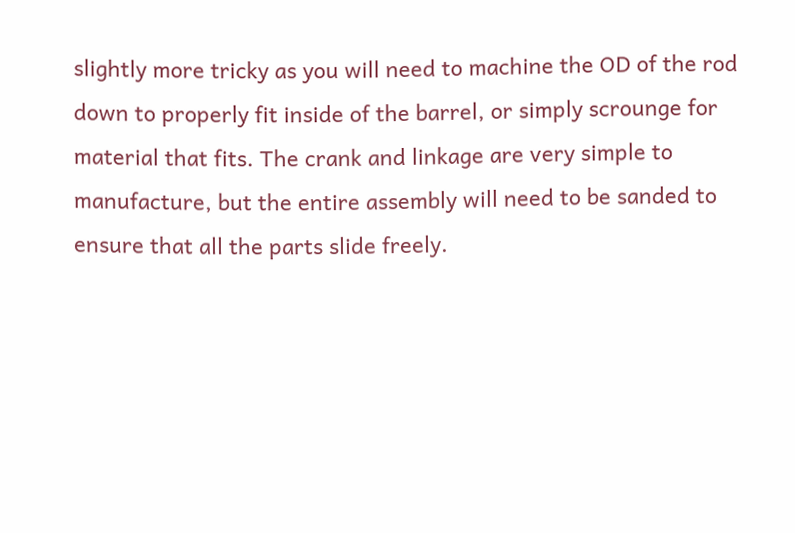slightly more tricky as you will need to machine the OD of the rod down to properly fit inside of the barrel, or simply scrounge for material that fits. The crank and linkage are very simple to manufacture, but the entire assembly will need to be sanded to ensure that all the parts slide freely.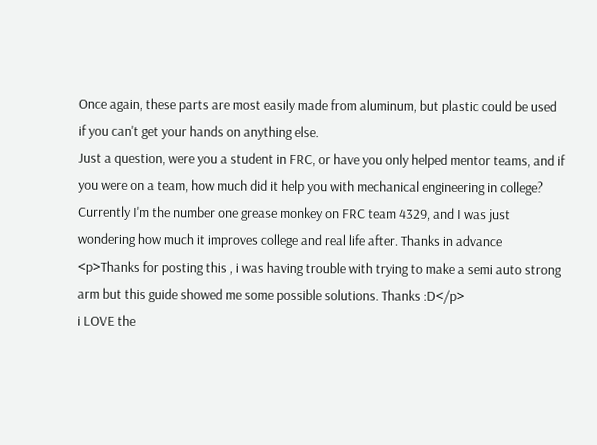Once again, these parts are most easily made from aluminum, but plastic could be used if you can't get your hands on anything else.
Just a question, were you a student in FRC, or have you only helped mentor teams, and if you were on a team, how much did it help you with mechanical engineering in college? Currently I'm the number one grease monkey on FRC team 4329, and I was just wondering how much it improves college and real life after. Thanks in advance
<p>Thanks for posting this , i was having trouble with trying to make a semi auto strong arm but this guide showed me some possible solutions. Thanks :D</p>
i LOVE the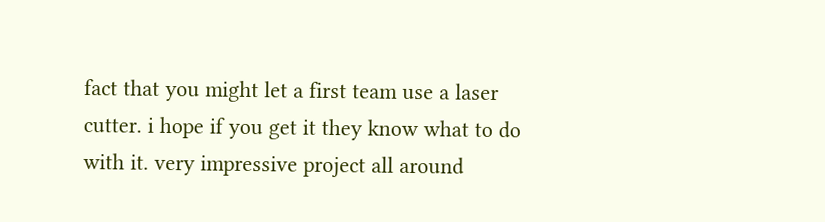fact that you might let a first team use a laser cutter. i hope if you get it they know what to do with it. very impressive project all around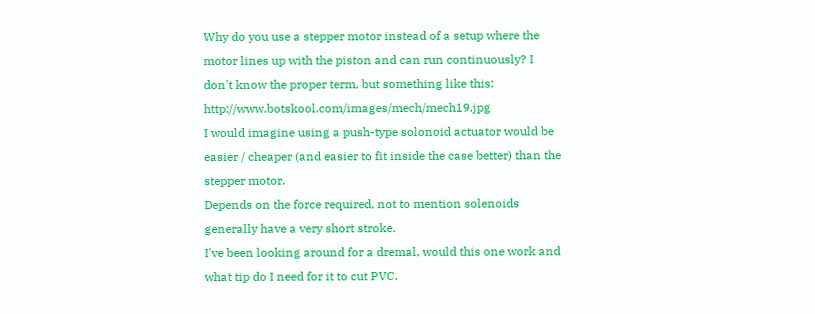Why do you use a stepper motor instead of a setup where the motor lines up with the piston and can run continuously? I don't know the proper term, but something like this: http://www.botskool.com/images/mech/mech19.jpg
I would imagine using a push-type solonoid actuator would be easier / cheaper (and easier to fit inside the case better) than the stepper motor.
Depends on the force required, not to mention solenoids generally have a very short stroke.
I've been looking around for a dremal, would this one work and what tip do I need for it to cut PVC.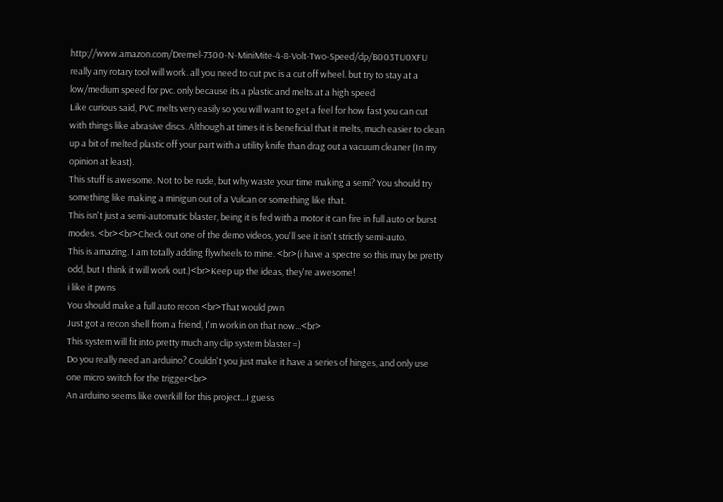http://www.amazon.com/Dremel-7300-N-MiniMite-4-8-Volt-Two-Speed/dp/B003TU0XFU
really any rotary tool will work. all you need to cut pvc is a cut off wheel. but try to stay at a low/medium speed for pvc. only because its a plastic and melts at a high speed
Like curious said, PVC melts very easily so you will want to get a feel for how fast you can cut with things like abrasive discs. Although at times it is beneficial that it melts, much easier to clean up a bit of melted plastic off your part with a utility knife than drag out a vacuum cleaner (In my opinion at least).
This stuff is awesome. Not to be rude, but why waste your time making a semi? You should try something like making a minigun out of a Vulcan or something like that.
This isn't just a semi-automatic blaster, being it is fed with a motor it can fire in full auto or burst modes. <br><br>Check out one of the demo videos, you'll see it isn't strictly semi-auto.
This is amazing. I am totally adding flywheels to mine. <br>(i have a spectre so this may be pretty odd, but I think it will work out.)<br>Keep up the ideas, they're awesome!
i like it pwns
You should make a full auto recon <br>That would pwn
Just got a recon shell from a friend, I'm workin on that now...<br>
This system will fit into pretty much any clip system blaster =)
Do you really need an arduino? Couldn't you just make it have a series of hinges, and only use one micro switch for the trigger<br>
An arduino seems like overkill for this project...I guess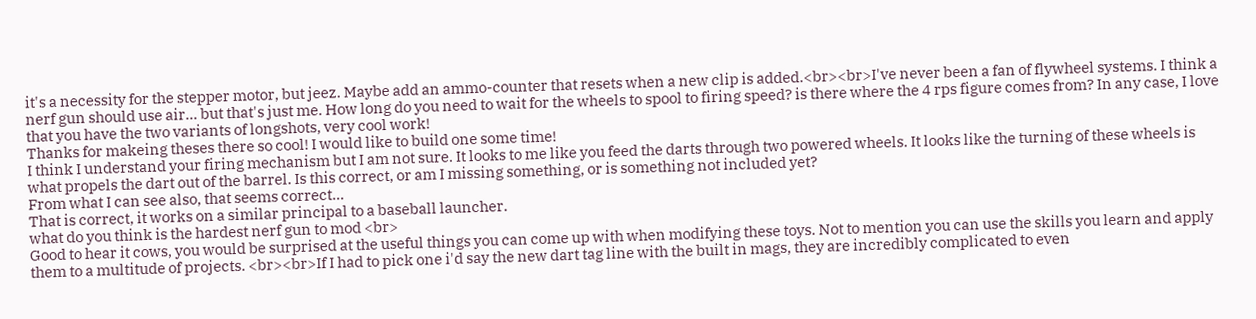it's a necessity for the stepper motor, but jeez. Maybe add an ammo-counter that resets when a new clip is added.<br><br>I've never been a fan of flywheel systems. I think a nerf gun should use air... but that's just me. How long do you need to wait for the wheels to spool to firing speed? is there where the 4 rps figure comes from? In any case, I love that you have the two variants of longshots, very cool work!
Thanks for makeing theses there so cool! I would like to build one some time!
I think I understand your firing mechanism but I am not sure. It looks to me like you feed the darts through two powered wheels. It looks like the turning of these wheels is what propels the dart out of the barrel. Is this correct, or am I missing something, or is something not included yet?
From what I can see also, that seems correct...
That is correct, it works on a similar principal to a baseball launcher.
what do you think is the hardest nerf gun to mod <br>
Good to hear it cows, you would be surprised at the useful things you can come up with when modifying these toys. Not to mention you can use the skills you learn and apply them to a multitude of projects. <br><br>If I had to pick one i'd say the new dart tag line with the built in mags, they are incredibly complicated to even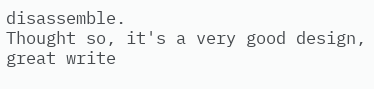disassemble.
Thought so, it's a very good design, great write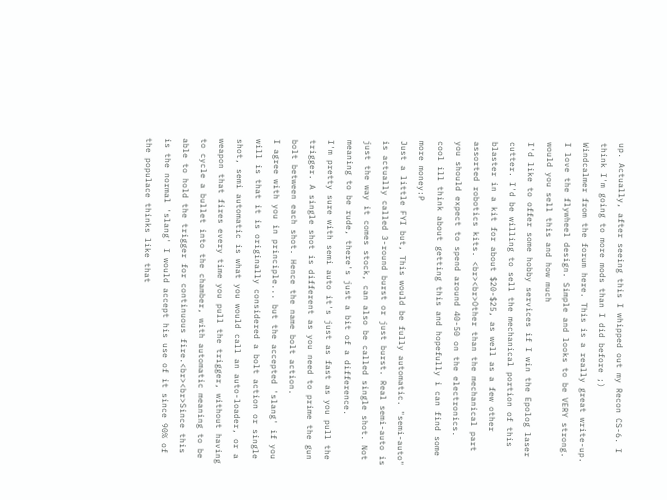up. Actually, after seeing this I whipped out my Recon CS-6. I think I'm going to more mods than I did before ;)
Windcalmer from the forum here. This is a really great write-up. I love the flywheel design. Simple and looks to be VERY strong.
would you sell this and how much
I'd like to offer some hobby services if I win the Epolog laser cutter. I'd be willing to sell the mechanical portion of this blaster in a kit for about $20-$25, as well as a few other assorted robotics kits. <br><br>Other than the mechanical part you should expect to spend around 40-50 on the electronics.
cool ill think about getting this and hopefully i can find some more money:P
Just a little FYI but, This would be fully automatic. "semi-auto" is actually called 3-round burst or just burst. Real semi-auto is just the way it comes stock, can also be called single shot. Not meaning to be rude, there's just a bit of a difference.
I'm pretty sure with semi auto it's just as fast as you pull the trigger. A single shot is different as you need to prime the gun bolt between each shot. Hence the name bolt action.
I agree with you in principle... but the accepted 'slang' if you will is that it is originally considered a bolt action or single shot, semi automatic is what you would call an auto-loader, or a weapon that fires every time you pull the trigger, without having to cycle a bullet into the chamber, with automatic meaning to be able to hold the trigger for continuous fire.<br><br>Since this is the normal 'slang' I would accept his use of it since 90% of the populace thinks like that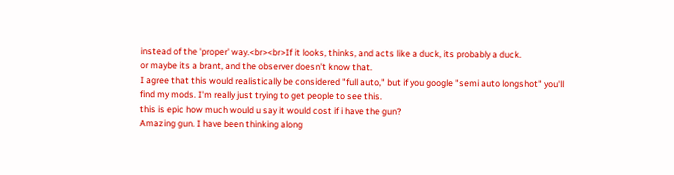instead of the 'proper' way.<br><br>If it looks, thinks, and acts like a duck, its probably a duck.
or maybe its a brant, and the observer doesn't know that.
I agree that this would realistically be considered "full auto," but if you google "semi auto longshot" you'll find my mods. I'm really just trying to get people to see this.
this is epic how much would u say it would cost if i have the gun?
Amazing gun. I have been thinking along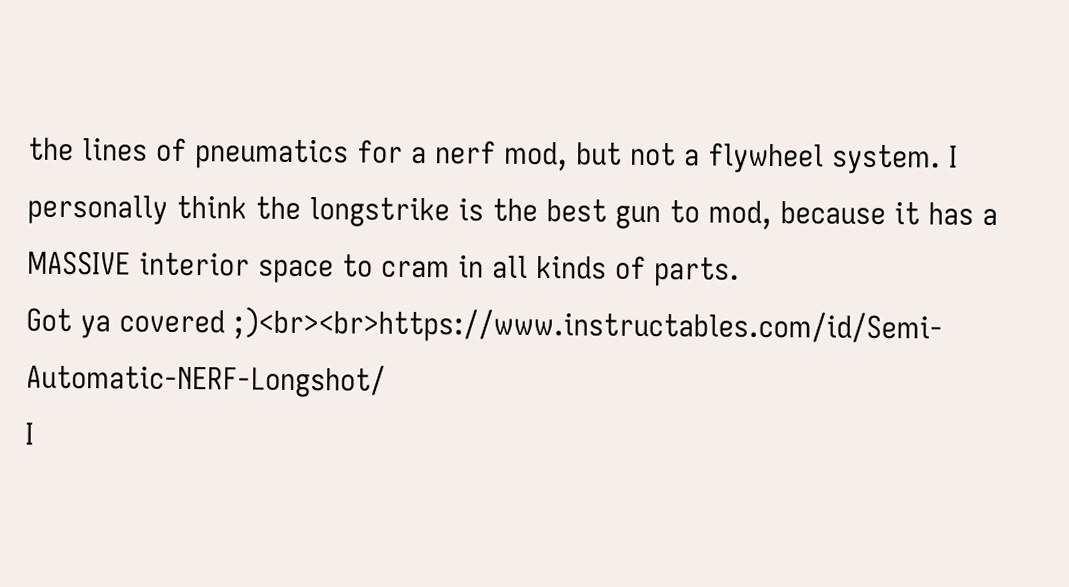the lines of pneumatics for a nerf mod, but not a flywheel system. I personally think the longstrike is the best gun to mod, because it has a MASSIVE interior space to cram in all kinds of parts.
Got ya covered ;)<br><br>https://www.instructables.com/id/Semi-Automatic-NERF-Longshot/
I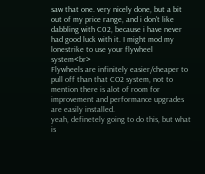saw that one. very nicely done, but a bit out of my price range, and i don't like dabbling with C02, because i have never had good luck with it. I might mod my lonestrike to use your flywheel system<br>
Flywheels are infinitely easier/cheaper to pull off than that CO2 system, not to mention there is alot of room for improvement and performance upgrades are easily installed.
yeah, definetely going to do this, but what is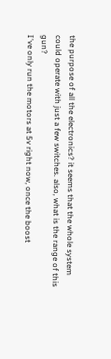the purpose of all the electronics? it seems that the whole system could operate with just a few switches. also, what is the range of this gun?
I've only run the motors at 5v right now, once the boost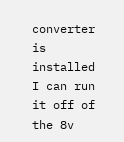converter is installed I can run it off of the 8v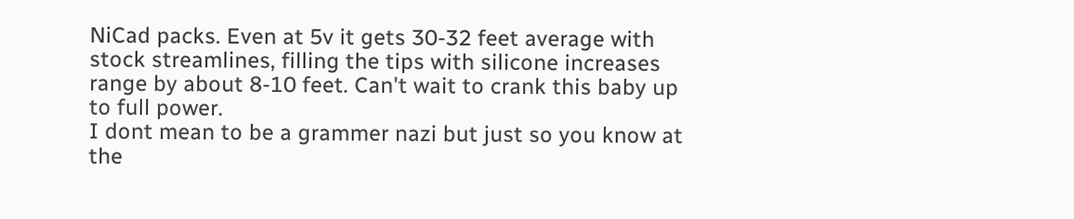NiCad packs. Even at 5v it gets 30-32 feet average with stock streamlines, filling the tips with silicone increases range by about 8-10 feet. Can't wait to crank this baby up to full power.
I dont mean to be a grammer nazi but just so you know at the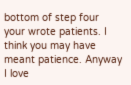bottom of step four your wrote patients. I think you may have meant patience. Anyway I love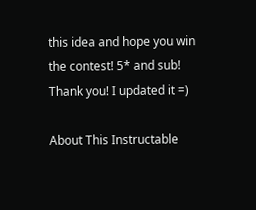this idea and hope you win the contest! 5* and sub!
Thank you! I updated it =)

About This Instructable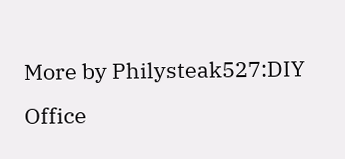More by Philysteak527:DIY Office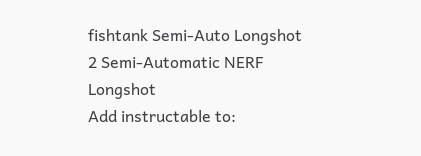fishtank Semi-Auto Longshot 2 Semi-Automatic NERF Longshot
Add instructable to: